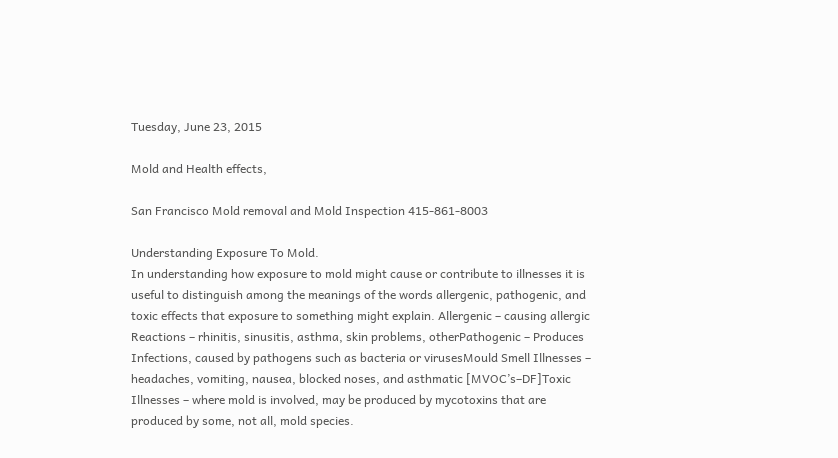Tuesday, June 23, 2015

Mold and Health effects,

San Francisco Mold removal and Mold Inspection 415-861-8003

Understanding Exposure To Mold.
In understanding how exposure to mold might cause or contribute to illnesses it is useful to distinguish among the meanings of the words allergenic, pathogenic, and toxic effects that exposure to something might explain. Allergenic – causing allergic Reactions – rhinitis, sinusitis, asthma, skin problems, otherPathogenic – Produces Infections, caused by pathogens such as bacteria or virusesMould Smell Illnesses – headaches, vomiting, nausea, blocked noses, and asthmatic [MVOC’s–DF]Toxic Illnesses – where mold is involved, may be produced by mycotoxins that are produced by some, not all, mold species.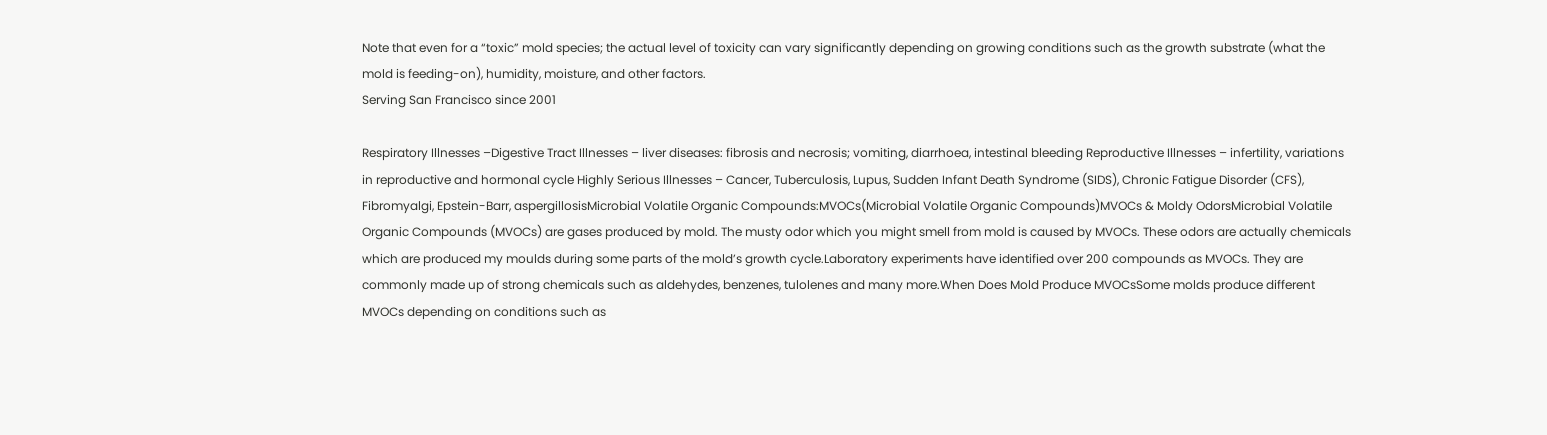Note that even for a “toxic” mold species; the actual level of toxicity can vary significantly depending on growing conditions such as the growth substrate (what the mold is feeding-on), humidity, moisture, and other factors.
Serving San Francisco since 2001

Respiratory Illnesses –Digestive Tract Illnesses – liver diseases: fibrosis and necrosis; vomiting, diarrhoea, intestinal bleeding Reproductive Illnesses – infertility, variations in reproductive and hormonal cycle Highly Serious Illnesses – Cancer, Tuberculosis, Lupus, Sudden Infant Death Syndrome (SIDS), Chronic Fatigue Disorder (CFS), Fibromyalgi, Epstein-Barr, aspergillosisMicrobial Volatile Organic Compounds:MVOCs(Microbial Volatile Organic Compounds)MVOCs & Moldy OdorsMicrobial Volatile Organic Compounds (MVOCs) are gases produced by mold. The musty odor which you might smell from mold is caused by MVOCs. These odors are actually chemicals which are produced my moulds during some parts of the mold’s growth cycle.Laboratory experiments have identified over 200 compounds as MVOCs. They are commonly made up of strong chemicals such as aldehydes, benzenes, tulolenes and many more.When Does Mold Produce MVOCsSome molds produce different MVOCs depending on conditions such as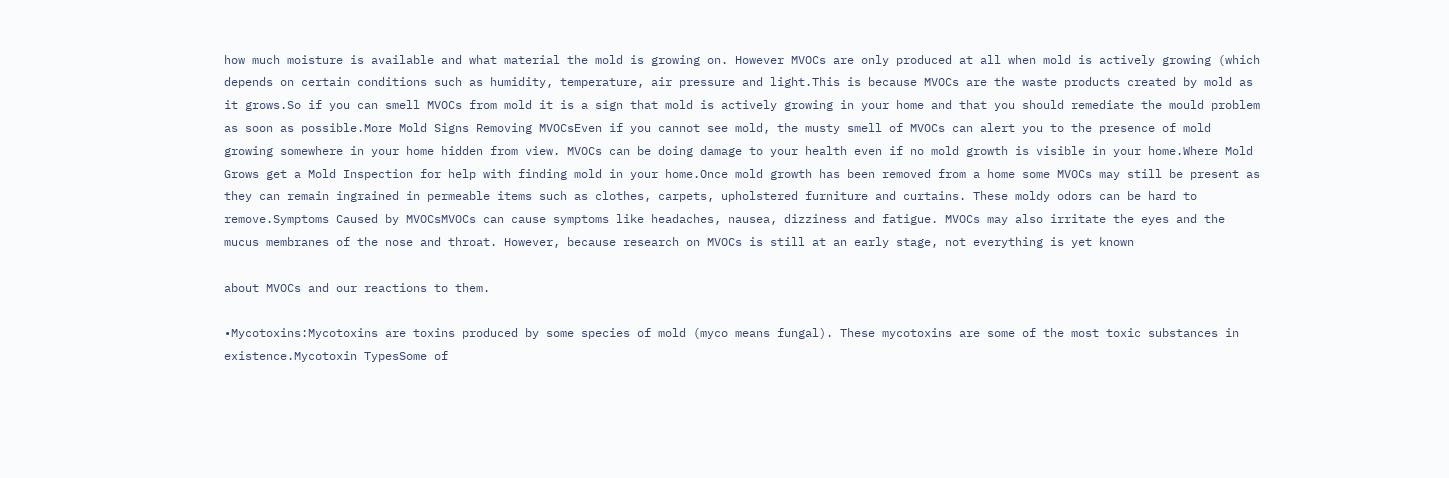how much moisture is available and what material the mold is growing on. However MVOCs are only produced at all when mold is actively growing (which depends on certain conditions such as humidity, temperature, air pressure and light.This is because MVOCs are the waste products created by mold as it grows.So if you can smell MVOCs from mold it is a sign that mold is actively growing in your home and that you should remediate the mould problem as soon as possible.More Mold Signs Removing MVOCsEven if you cannot see mold, the musty smell of MVOCs can alert you to the presence of mold growing somewhere in your home hidden from view. MVOCs can be doing damage to your health even if no mold growth is visible in your home.Where Mold Grows get a Mold Inspection for help with finding mold in your home.Once mold growth has been removed from a home some MVOCs may still be present as they can remain ingrained in permeable items such as clothes, carpets, upholstered furniture and curtains. These moldy odors can be hard to remove.Symptoms Caused by MVOCsMVOCs can cause symptoms like headaches, nausea, dizziness and fatigue. MVOCs may also irritate the eyes and the mucus membranes of the nose and throat. However, because research on MVOCs is still at an early stage, not everything is yet known

about MVOCs and our reactions to them.

•Mycotoxins:Mycotoxins are toxins produced by some species of mold (myco means fungal). These mycotoxins are some of the most toxic substances in existence.Mycotoxin TypesSome of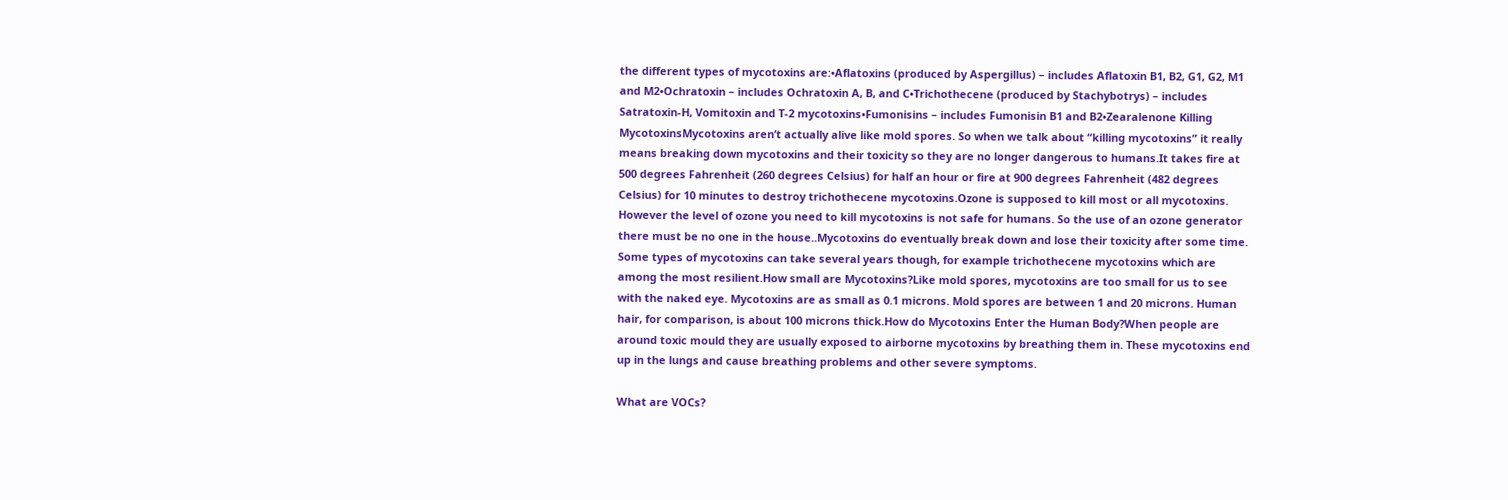the different types of mycotoxins are:•Aflatoxins (produced by Aspergillus) – includes Aflatoxin B1, B2, G1, G2, M1 and M2•Ochratoxin – includes Ochratoxin A, B, and C•Trichothecene (produced by Stachybotrys) – includes Satratoxin-H, Vomitoxin and T-2 mycotoxins•Fumonisins – includes Fumonisin B1 and B2•Zearalenone Killing MycotoxinsMycotoxins aren’t actually alive like mold spores. So when we talk about “killing mycotoxins” it really means breaking down mycotoxins and their toxicity so they are no longer dangerous to humans.It takes fire at 500 degrees Fahrenheit (260 degrees Celsius) for half an hour or fire at 900 degrees Fahrenheit (482 degrees Celsius) for 10 minutes to destroy trichothecene mycotoxins.Ozone is supposed to kill most or all mycotoxins. However the level of ozone you need to kill mycotoxins is not safe for humans. So the use of an ozone generator there must be no one in the house..Mycotoxins do eventually break down and lose their toxicity after some time. Some types of mycotoxins can take several years though, for example trichothecene mycotoxins which are among the most resilient.How small are Mycotoxins?Like mold spores, mycotoxins are too small for us to see with the naked eye. Mycotoxins are as small as 0.1 microns. Mold spores are between 1 and 20 microns. Human hair, for comparison, is about 100 microns thick.How do Mycotoxins Enter the Human Body?When people are around toxic mould they are usually exposed to airborne mycotoxins by breathing them in. These mycotoxins end up in the lungs and cause breathing problems and other severe symptoms.

What are VOCs?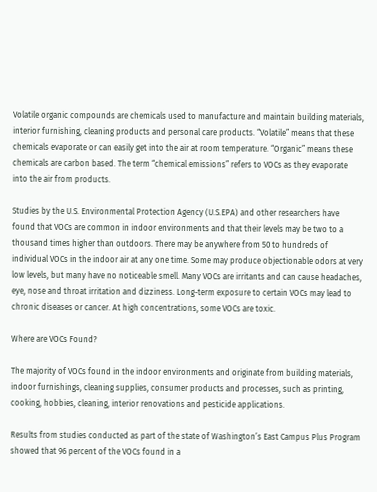Volatile organic compounds are chemicals used to manufacture and maintain building materials, interior furnishing, cleaning products and personal care products. “Volatile” means that these chemicals evaporate or can easily get into the air at room temperature. “Organic” means these chemicals are carbon based. The term “chemical emissions” refers to VOCs as they evaporate into the air from products.

Studies by the U.S. Environmental Protection Agency (U.S.EPA) and other researchers have found that VOCs are common in indoor environments and that their levels may be two to a thousand times higher than outdoors. There may be anywhere from 50 to hundreds of individual VOCs in the indoor air at any one time. Some may produce objectionable odors at very low levels, but many have no noticeable smell. Many VOCs are irritants and can cause headaches, eye, nose and throat irritation and dizziness. Long-term exposure to certain VOCs may lead to chronic diseases or cancer. At high concentrations, some VOCs are toxic.

Where are VOCs Found?

The majority of VOCs found in the indoor environments and originate from building materials, indoor furnishings, cleaning supplies, consumer products and processes, such as printing, cooking, hobbies, cleaning, interior renovations and pesticide applications.

Results from studies conducted as part of the state of Washington’s East Campus Plus Program showed that 96 percent of the VOCs found in a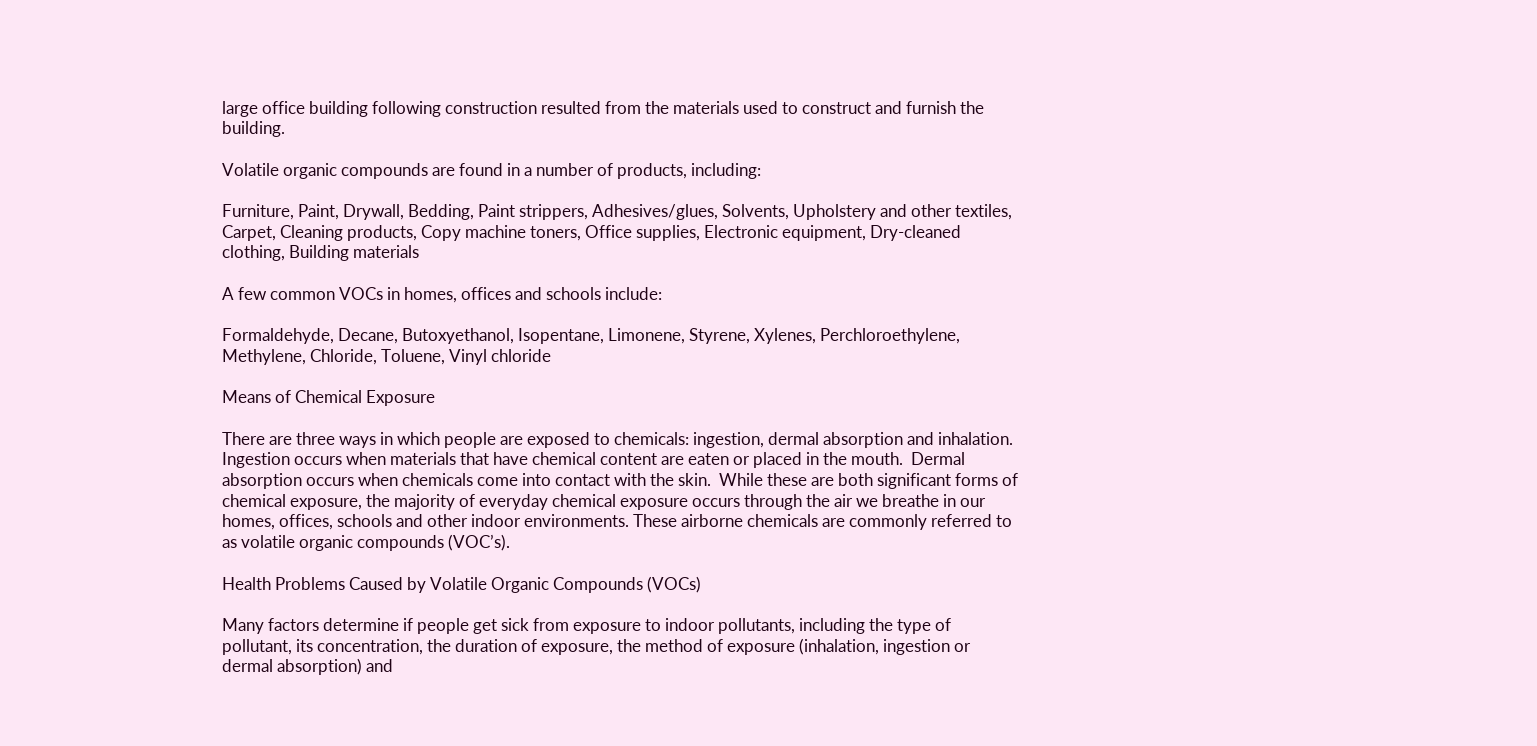large office building following construction resulted from the materials used to construct and furnish the building.

Volatile organic compounds are found in a number of products, including:

Furniture, Paint, Drywall, Bedding, Paint strippers, Adhesives/glues, Solvents, Upholstery and other textiles, Carpet, Cleaning products, Copy machine toners, Office supplies, Electronic equipment, Dry-cleaned clothing, Building materials

A few common VOCs in homes, offices and schools include:

Formaldehyde, Decane, Butoxyethanol, Isopentane, Limonene, Styrene, Xylenes, Perchloroethylene, Methylene, Chloride, Toluene, Vinyl chloride

Means of Chemical Exposure

There are three ways in which people are exposed to chemicals: ingestion, dermal absorption and inhalation. Ingestion occurs when materials that have chemical content are eaten or placed in the mouth.  Dermal absorption occurs when chemicals come into contact with the skin.  While these are both significant forms of chemical exposure, the majority of everyday chemical exposure occurs through the air we breathe in our homes, offices, schools and other indoor environments. These airborne chemicals are commonly referred to as volatile organic compounds (VOC’s).

Health Problems Caused by Volatile Organic Compounds (VOCs)

Many factors determine if people get sick from exposure to indoor pollutants, including the type of pollutant, its concentration, the duration of exposure, the method of exposure (inhalation, ingestion or dermal absorption) and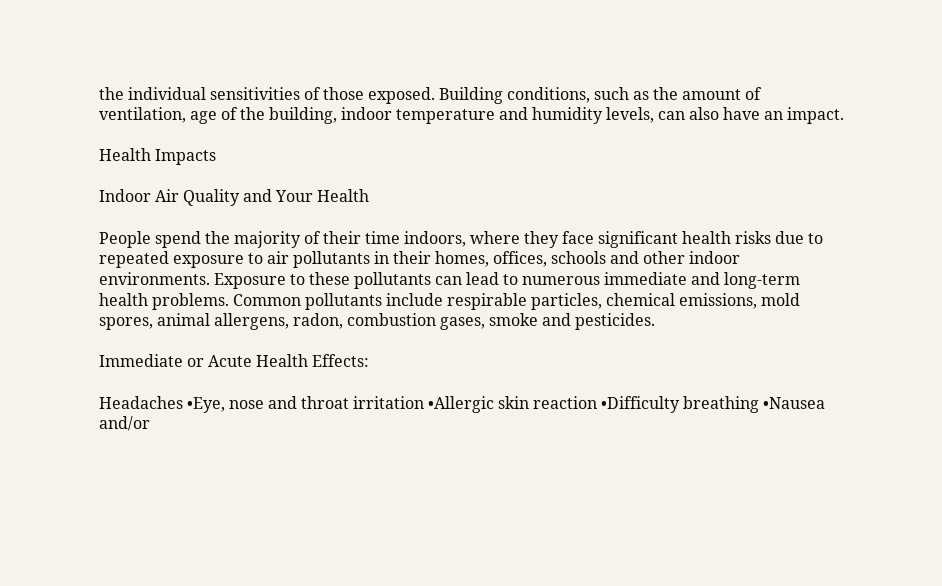the individual sensitivities of those exposed. Building conditions, such as the amount of ventilation, age of the building, indoor temperature and humidity levels, can also have an impact.

Health Impacts

Indoor Air Quality and Your Health

People spend the majority of their time indoors, where they face significant health risks due to repeated exposure to air pollutants in their homes, offices, schools and other indoor environments. Exposure to these pollutants can lead to numerous immediate and long-term health problems. Common pollutants include respirable particles, chemical emissions, mold spores, animal allergens, radon, combustion gases, smoke and pesticides.

Immediate or Acute Health Effects:

Headaches •Eye, nose and throat irritation •Allergic skin reaction •Difficulty breathing •Nausea and/or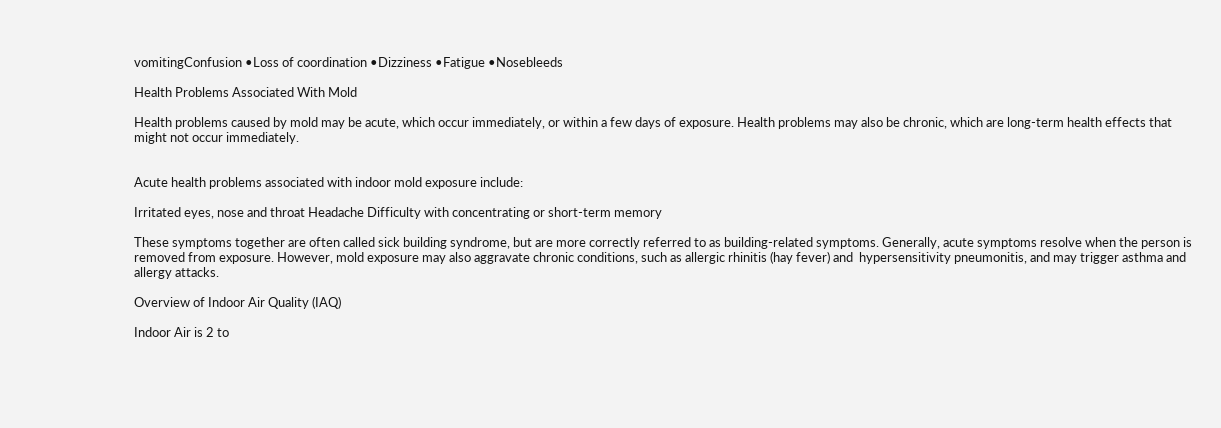vomitingConfusion •Loss of coordination •Dizziness •Fatigue •Nosebleeds

Health Problems Associated With Mold

Health problems caused by mold may be acute, which occur immediately, or within a few days of exposure. Health problems may also be chronic, which are long-term health effects that might not occur immediately.


Acute health problems associated with indoor mold exposure include:

Irritated eyes, nose and throat Headache Difficulty with concentrating or short-term memory

These symptoms together are often called sick building syndrome, but are more correctly referred to as building-related symptoms. Generally, acute symptoms resolve when the person is removed from exposure. However, mold exposure may also aggravate chronic conditions, such as allergic rhinitis (hay fever) and  hypersensitivity pneumonitis, and may trigger asthma and allergy attacks.

Overview of Indoor Air Quality (IAQ)

Indoor Air is 2 to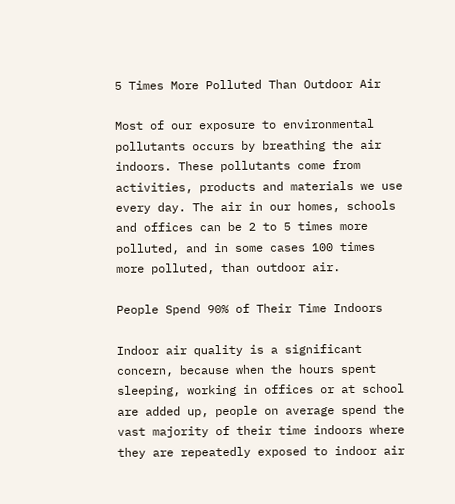5 Times More Polluted Than Outdoor Air

Most of our exposure to environmental pollutants occurs by breathing the air indoors. These pollutants come from activities, products and materials we use every day. The air in our homes, schools and offices can be 2 to 5 times more polluted, and in some cases 100 times more polluted, than outdoor air.

People Spend 90% of Their Time Indoors

Indoor air quality is a significant concern, because when the hours spent sleeping, working in offices or at school are added up, people on average spend the vast majority of their time indoors where they are repeatedly exposed to indoor air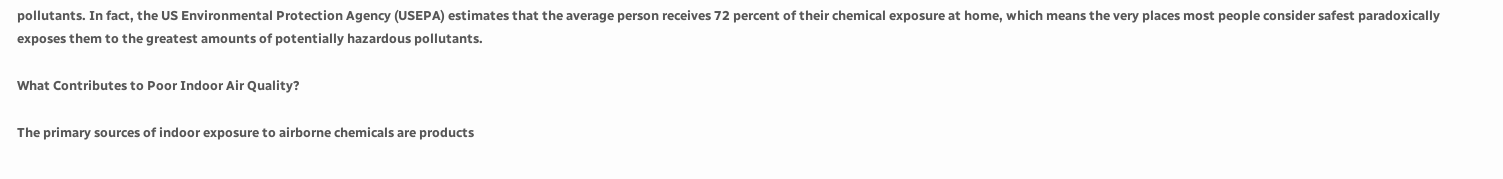pollutants. In fact, the US Environmental Protection Agency (USEPA) estimates that the average person receives 72 percent of their chemical exposure at home, which means the very places most people consider safest paradoxically exposes them to the greatest amounts of potentially hazardous pollutants.

What Contributes to Poor Indoor Air Quality?

The primary sources of indoor exposure to airborne chemicals are products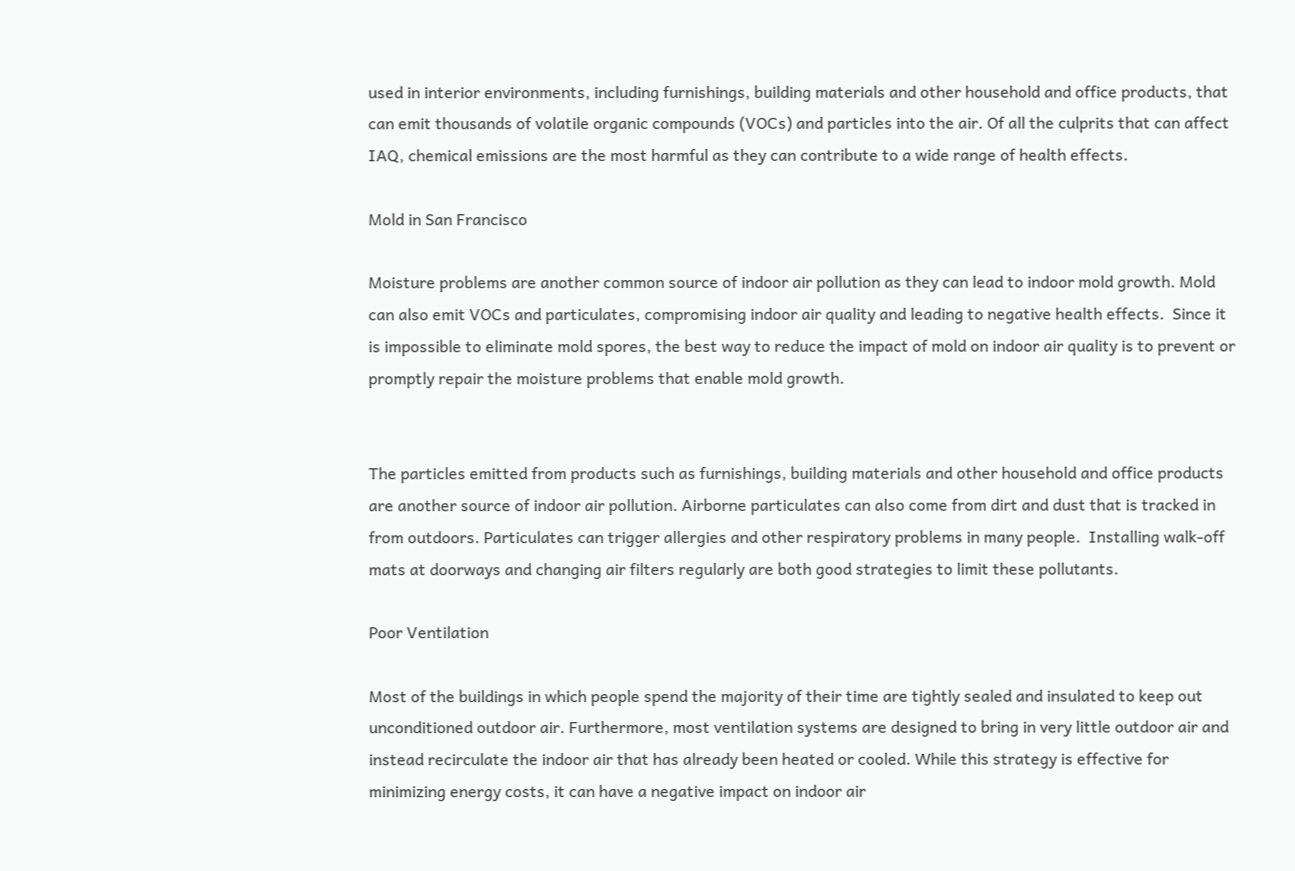used in interior environments, including furnishings, building materials and other household and office products, that can emit thousands of volatile organic compounds (VOCs) and particles into the air. Of all the culprits that can affect IAQ, chemical emissions are the most harmful as they can contribute to a wide range of health effects.

Mold in San Francisco

Moisture problems are another common source of indoor air pollution as they can lead to indoor mold growth. Mold can also emit VOCs and particulates, compromising indoor air quality and leading to negative health effects.  Since it is impossible to eliminate mold spores, the best way to reduce the impact of mold on indoor air quality is to prevent or promptly repair the moisture problems that enable mold growth.


The particles emitted from products such as furnishings, building materials and other household and office products are another source of indoor air pollution. Airborne particulates can also come from dirt and dust that is tracked in from outdoors. Particulates can trigger allergies and other respiratory problems in many people.  Installing walk-off mats at doorways and changing air filters regularly are both good strategies to limit these pollutants.

Poor Ventilation

Most of the buildings in which people spend the majority of their time are tightly sealed and insulated to keep out unconditioned outdoor air. Furthermore, most ventilation systems are designed to bring in very little outdoor air and instead recirculate the indoor air that has already been heated or cooled. While this strategy is effective for minimizing energy costs, it can have a negative impact on indoor air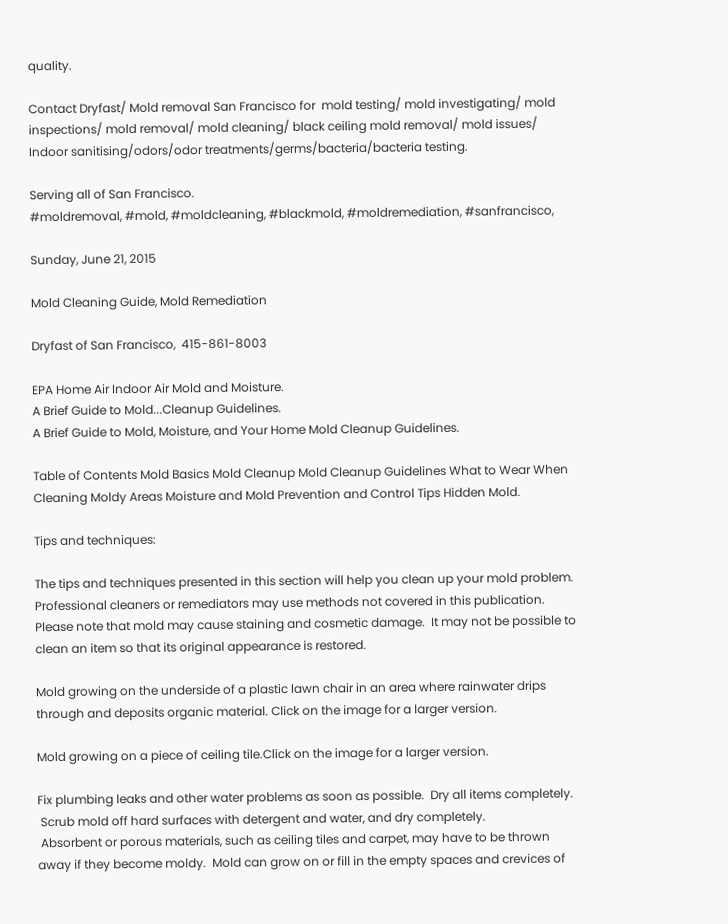quality.

Contact Dryfast/ Mold removal San Francisco for  mold testing/ mold investigating/ mold inspections/ mold removal/ mold cleaning/ black ceiling mold removal/ mold issues/ Indoor sanitising/odors/odor treatments/germs/bacteria/bacteria testing.

Serving all of San Francisco.
#moldremoval, #mold, #moldcleaning, #blackmold, #moldremediation, #sanfrancisco,

Sunday, June 21, 2015

Mold Cleaning Guide, Mold Remediation

Dryfast of San Francisco,  415-861-8003

EPA Home Air Indoor Air Mold and Moisture.
A Brief Guide to Mold...Cleanup Guidelines.
A Brief Guide to Mold, Moisture, and Your Home Mold Cleanup Guidelines.

Table of Contents Mold Basics Mold Cleanup Mold Cleanup Guidelines What to Wear When Cleaning Moldy Areas Moisture and Mold Prevention and Control Tips Hidden Mold.

Tips and techniques:

The tips and techniques presented in this section will help you clean up your mold problem.  Professional cleaners or remediators may use methods not covered in this publication.  Please note that mold may cause staining and cosmetic damage.  It may not be possible to clean an item so that its original appearance is restored.

Mold growing on the underside of a plastic lawn chair in an area where rainwater drips through and deposits organic material. Click on the image for a larger version.

Mold growing on a piece of ceiling tile.Click on the image for a larger version.

Fix plumbing leaks and other water problems as soon as possible.  Dry all items completely.
 Scrub mold off hard surfaces with detergent and water, and dry completely.
 Absorbent or porous materials, such as ceiling tiles and carpet, may have to be thrown away if they become moldy.  Mold can grow on or fill in the empty spaces and crevices of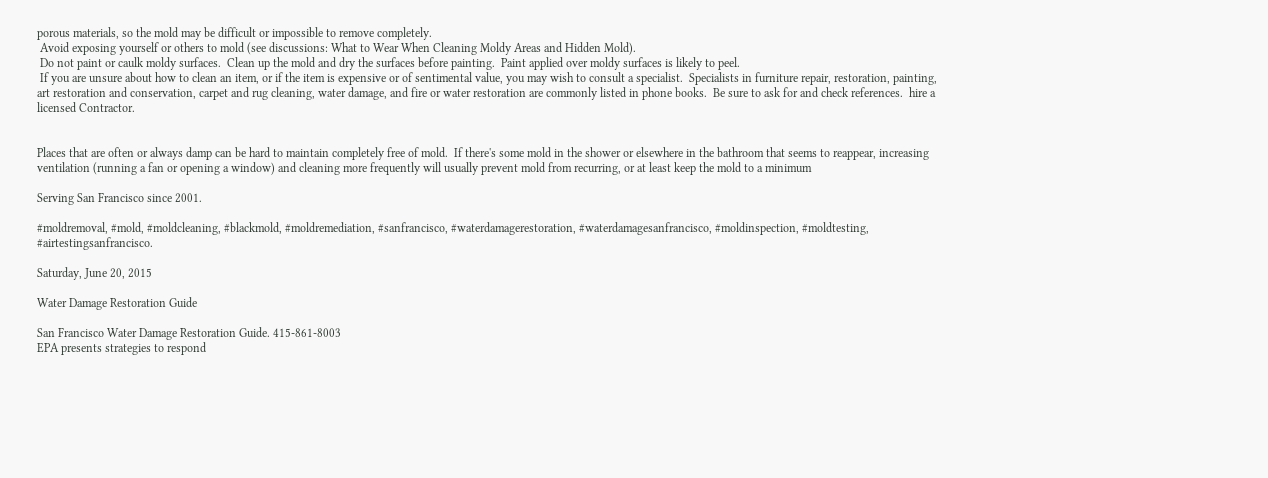porous materials, so the mold may be difficult or impossible to remove completely.
 Avoid exposing yourself or others to mold (see discussions: What to Wear When Cleaning Moldy Areas and Hidden Mold).
 Do not paint or caulk moldy surfaces.  Clean up the mold and dry the surfaces before painting.  Paint applied over moldy surfaces is likely to peel.
 If you are unsure about how to clean an item, or if the item is expensive or of sentimental value, you may wish to consult a specialist.  Specialists in furniture repair, restoration, painting, art restoration and conservation, carpet and rug cleaning, water damage, and fire or water restoration are commonly listed in phone books.  Be sure to ask for and check references.  hire a licensed Contractor.


Places that are often or always damp can be hard to maintain completely free of mold.  If there's some mold in the shower or elsewhere in the bathroom that seems to reappear, increasing ventilation (running a fan or opening a window) and cleaning more frequently will usually prevent mold from recurring, or at least keep the mold to a minimum

Serving San Francisco since 2001.

#moldremoval, #mold, #moldcleaning, #blackmold, #moldremediation, #sanfrancisco, #waterdamagerestoration, #waterdamagesanfrancisco, #moldinspection, #moldtesting, #airtestingsanfrancisco.

Saturday, June 20, 2015

Water Damage Restoration Guide

San Francisco Water Damage Restoration Guide. 415-861-8003
EPA presents strategies to respond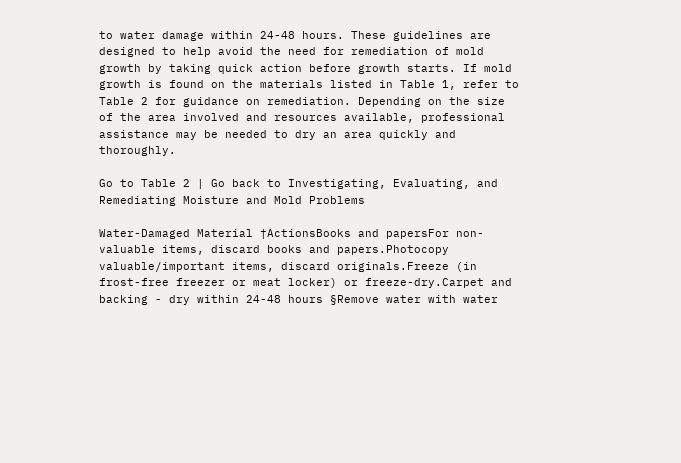to water damage within 24-48 hours. These guidelines are designed to help avoid the need for remediation of mold growth by taking quick action before growth starts. If mold growth is found on the materials listed in Table 1, refer to Table 2 for guidance on remediation. Depending on the size of the area involved and resources available, professional assistance may be needed to dry an area quickly and thoroughly.

Go to Table 2 | Go back to Investigating, Evaluating, and Remediating Moisture and Mold Problems

Water-Damaged Material †ActionsBooks and papersFor non-valuable items, discard books and papers.Photocopy valuable/important items, discard originals.Freeze (in frost-free freezer or meat locker) or freeze-dry.Carpet and backing - dry within 24-48 hours §Remove water with water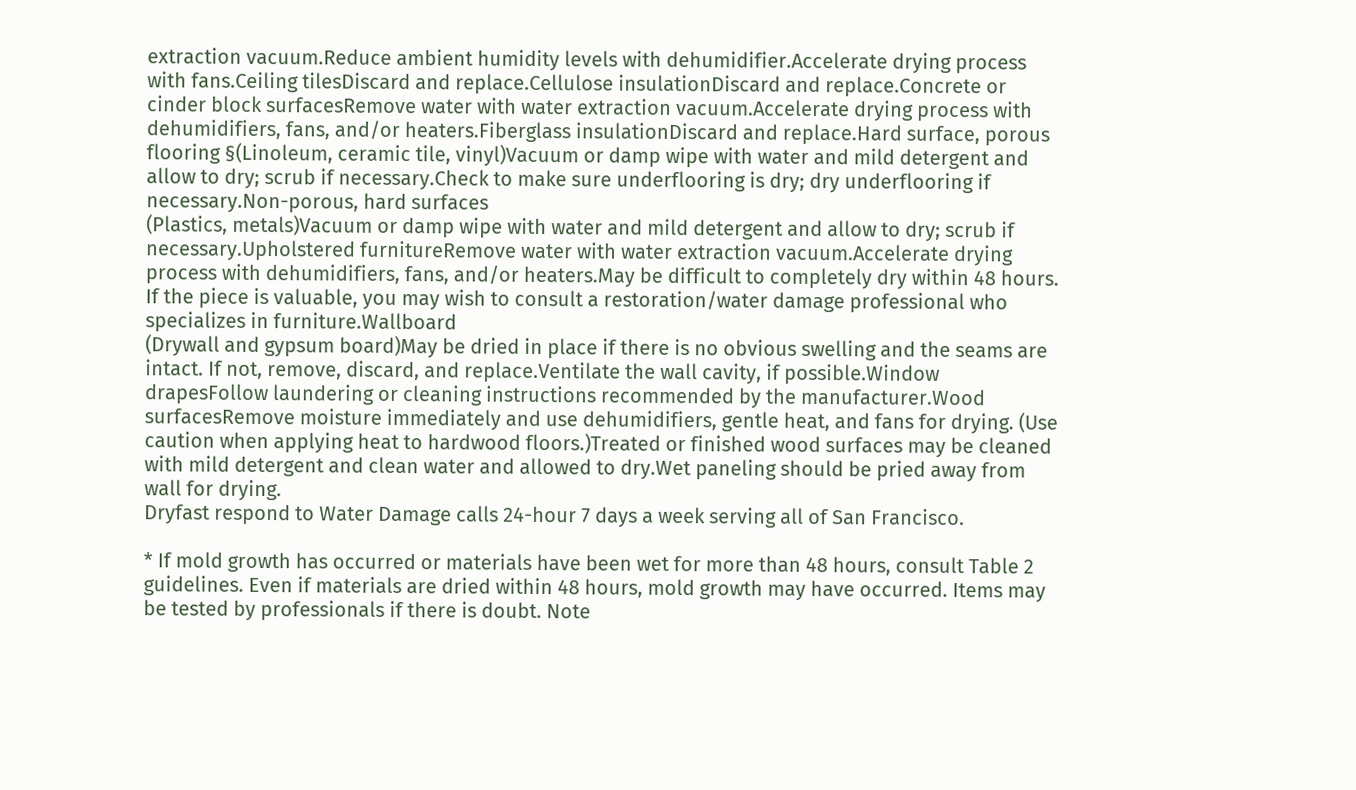extraction vacuum.Reduce ambient humidity levels with dehumidifier.Accelerate drying process with fans.Ceiling tilesDiscard and replace.Cellulose insulationDiscard and replace.Concrete or cinder block surfacesRemove water with water extraction vacuum.Accelerate drying process with dehumidifiers, fans, and/or heaters.Fiberglass insulationDiscard and replace.Hard surface, porous flooring §(Linoleum, ceramic tile, vinyl)Vacuum or damp wipe with water and mild detergent and allow to dry; scrub if necessary.Check to make sure underflooring is dry; dry underflooring if necessary.Non-porous, hard surfaces
(Plastics, metals)Vacuum or damp wipe with water and mild detergent and allow to dry; scrub if necessary.Upholstered furnitureRemove water with water extraction vacuum.Accelerate drying process with dehumidifiers, fans, and/or heaters.May be difficult to completely dry within 48 hours. If the piece is valuable, you may wish to consult a restoration/water damage professional who specializes in furniture.Wallboard
(Drywall and gypsum board)May be dried in place if there is no obvious swelling and the seams are intact. If not, remove, discard, and replace.Ventilate the wall cavity, if possible.Window drapesFollow laundering or cleaning instructions recommended by the manufacturer.Wood surfacesRemove moisture immediately and use dehumidifiers, gentle heat, and fans for drying. (Use caution when applying heat to hardwood floors.)Treated or finished wood surfaces may be cleaned with mild detergent and clean water and allowed to dry.Wet paneling should be pried away from wall for drying.
Dryfast respond to Water Damage calls 24-hour 7 days a week serving all of San Francisco.

* If mold growth has occurred or materials have been wet for more than 48 hours, consult Table 2 guidelines. Even if materials are dried within 48 hours, mold growth may have occurred. Items may be tested by professionals if there is doubt. Note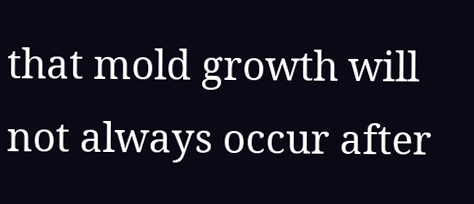that mold growth will not always occur after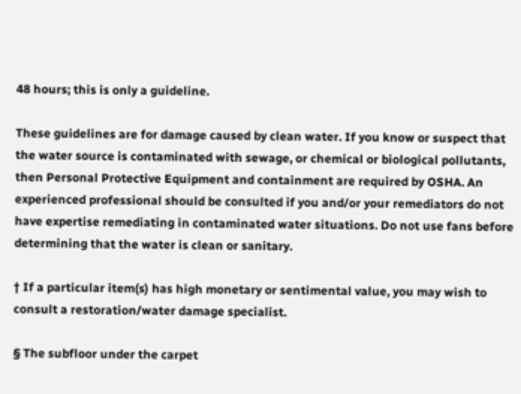48 hours; this is only a guideline.

These guidelines are for damage caused by clean water. If you know or suspect that the water source is contaminated with sewage, or chemical or biological pollutants, then Personal Protective Equipment and containment are required by OSHA. An experienced professional should be consulted if you and/or your remediators do not have expertise remediating in contaminated water situations. Do not use fans before determining that the water is clean or sanitary.

† If a particular item(s) has high monetary or sentimental value, you may wish to consult a restoration/water damage specialist.

§ The subfloor under the carpet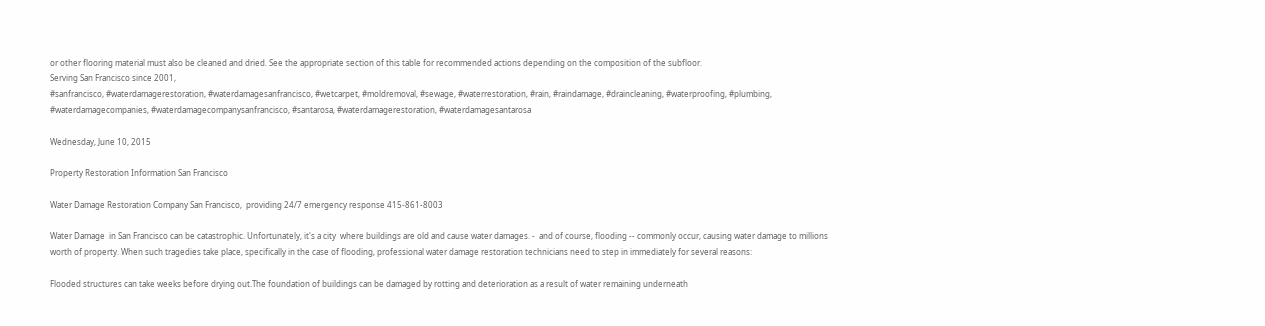or other flooring material must also be cleaned and dried. See the appropriate section of this table for recommended actions depending on the composition of the subfloor.
Serving San Francisco since 2001,
#sanfrancisco, #waterdamagerestoration, #waterdamagesanfrancisco, #wetcarpet, #moldremoval, #sewage, #waterrestoration, #rain, #raindamage, #draincleaning, #waterproofing, #plumbing, #waterdamagecompanies, #waterdamagecompanysanfrancisco, #santarosa, #waterdamagerestoration, #waterdamagesantarosa

Wednesday, June 10, 2015

Property Restoration Information San Francisco

Water Damage Restoration Company San Francisco,  providing 24/7 emergency response 415-861-8003

Water Damage  in San Francisco can be catastrophic. Unfortunately, it's a city  where buildings are old and cause water damages. -  and of course, flooding -- commonly occur, causing water damage to millions worth of property. When such tragedies take place, specifically in the case of flooding, professional water damage restoration technicians need to step in immediately for several reasons:

Flooded structures can take weeks before drying out.The foundation of buildings can be damaged by rotting and deterioration as a result of water remaining underneath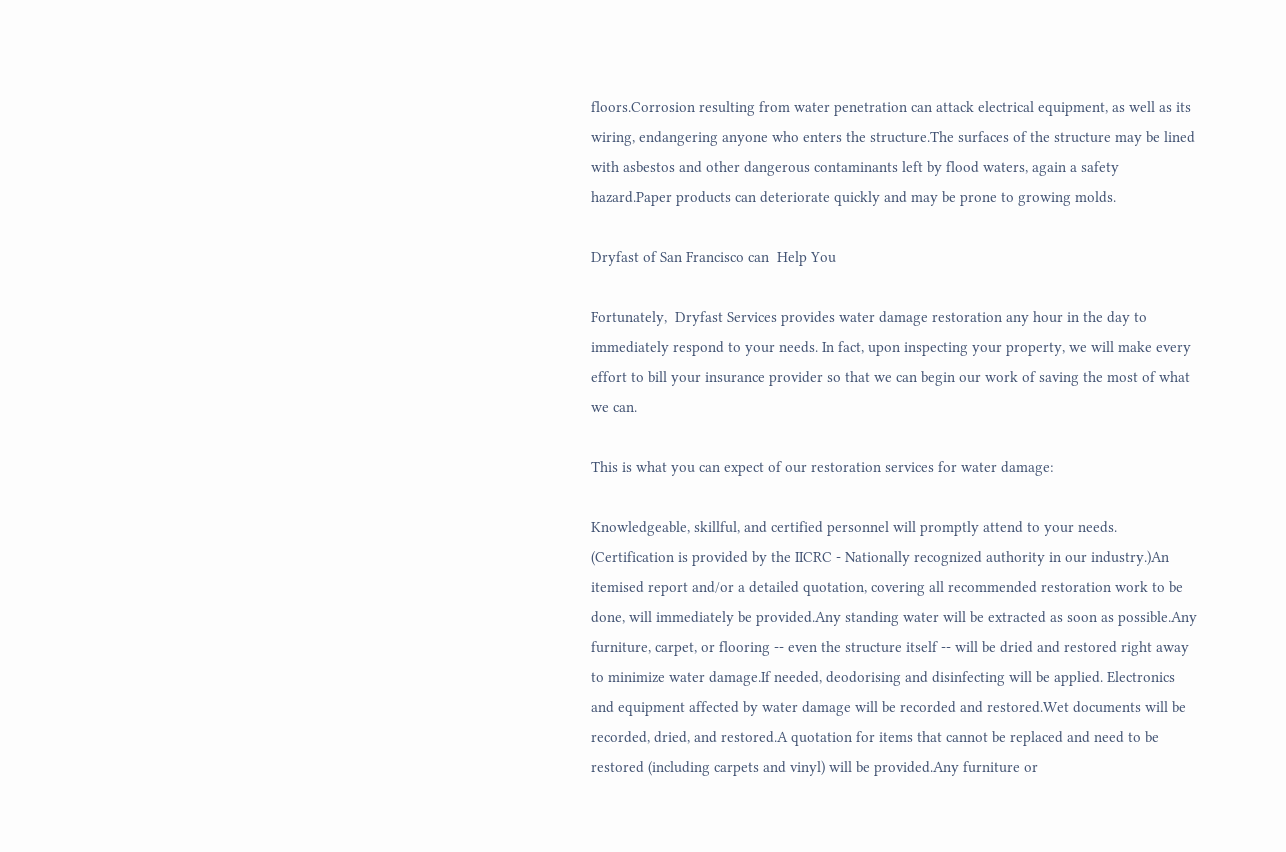floors.Corrosion resulting from water penetration can attack electrical equipment, as well as its wiring, endangering anyone who enters the structure.The surfaces of the structure may be lined with asbestos and other dangerous contaminants left by flood waters, again a safety hazard.Paper products can deteriorate quickly and may be prone to growing molds.

Dryfast of San Francisco can  Help You

Fortunately,  Dryfast Services provides water damage restoration any hour in the day to immediately respond to your needs. In fact, upon inspecting your property, we will make every effort to bill your insurance provider so that we can begin our work of saving the most of what we can.

This is what you can expect of our restoration services for water damage:

Knowledgeable, skillful, and certified personnel will promptly attend to your needs. (Certification is provided by the IICRC - Nationally recognized authority in our industry.)An itemised report and/or a detailed quotation, covering all recommended restoration work to be done, will immediately be provided.Any standing water will be extracted as soon as possible.Any furniture, carpet, or flooring -- even the structure itself -- will be dried and restored right away to minimize water damage.If needed, deodorising and disinfecting will be applied. Electronics and equipment affected by water damage will be recorded and restored.Wet documents will be recorded, dried, and restored.A quotation for items that cannot be replaced and need to be restored (including carpets and vinyl) will be provided.Any furniture or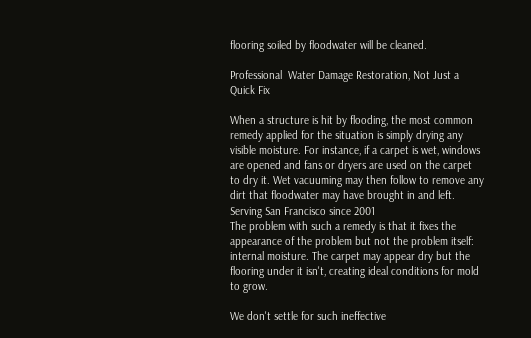flooring soiled by floodwater will be cleaned.

Professional  Water Damage Restoration, Not Just a Quick Fix

When a structure is hit by flooding, the most common remedy applied for the situation is simply drying any visible moisture. For instance, if a carpet is wet, windows are opened and fans or dryers are used on the carpet to dry it. Wet vacuuming may then follow to remove any dirt that floodwater may have brought in and left.
Serving San Francisco since 2001
The problem with such a remedy is that it fixes the appearance of the problem but not the problem itself: internal moisture. The carpet may appear dry but the flooring under it isn't, creating ideal conditions for mold to grow.

We don't settle for such ineffective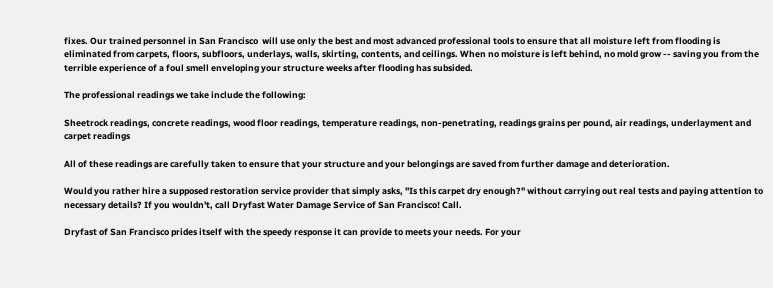fixes. Our trained personnel in San Francisco  will use only the best and most advanced professional tools to ensure that all moisture left from flooding is eliminated from carpets, floors, subfloors, underlays, walls, skirting, contents, and ceilings. When no moisture is left behind, no mold grow -- saving you from the terrible experience of a foul smell enveloping your structure weeks after flooding has subsided.

The professional readings we take include the following:

Sheetrock readings, concrete readings, wood floor readings, temperature readings, non-penetrating, readings grains per pound, air readings, underlayment and carpet readings

All of these readings are carefully taken to ensure that your structure and your belongings are saved from further damage and deterioration.

Would you rather hire a supposed restoration service provider that simply asks, "Is this carpet dry enough?" without carrying out real tests and paying attention to necessary details? If you wouldn't, call Dryfast Water Damage Service of San Francisco! Call.

Dryfast of San Francisco prides itself with the speedy response it can provide to meets your needs. For your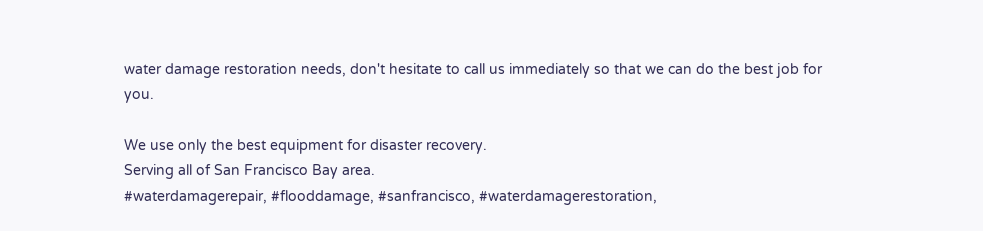water damage restoration needs, don't hesitate to call us immediately so that we can do the best job for you.

We use only the best equipment for disaster recovery.
Serving all of San Francisco Bay area.
#waterdamagerepair, #flooddamage, #sanfrancisco, #waterdamagerestoration,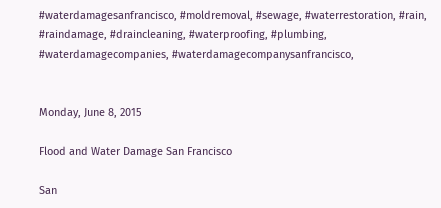#waterdamagesanfrancisco, #moldremoval, #sewage, #waterrestoration, #rain, #raindamage, #draincleaning, #waterproofing, #plumbing, #waterdamagecompanies, #waterdamagecompanysanfrancisco,


Monday, June 8, 2015

Flood and Water Damage San Francisco

San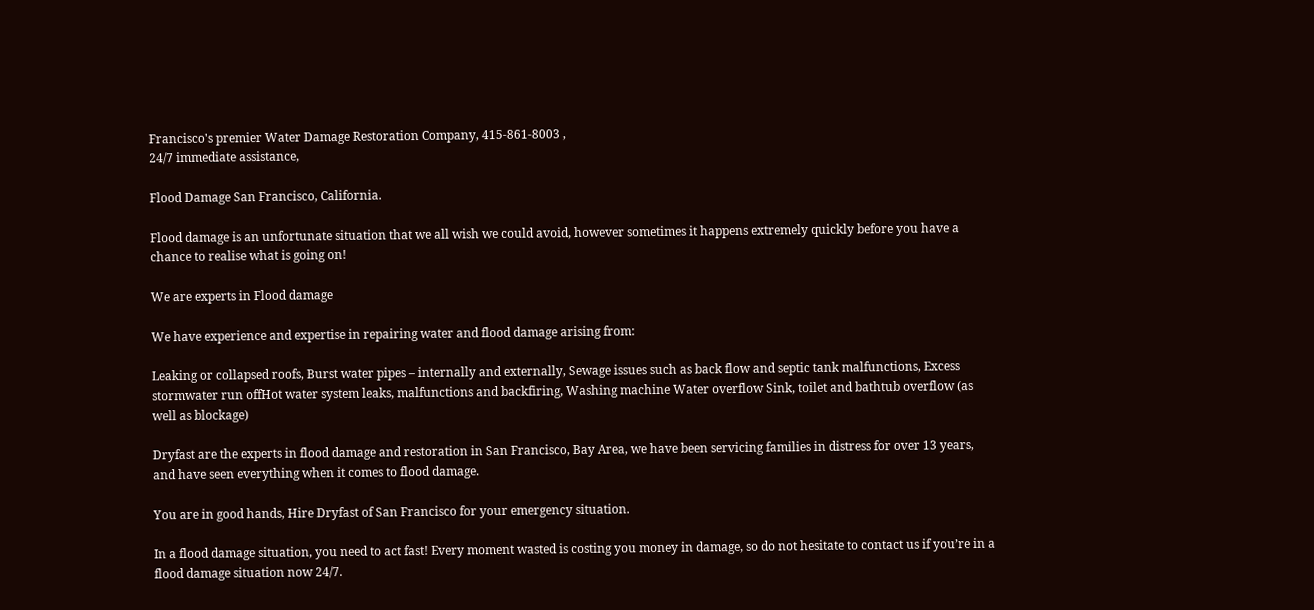Francisco's premier Water Damage Restoration Company, 415-861-8003 ,
24/7 immediate assistance,

Flood Damage San Francisco, California.

Flood damage is an unfortunate situation that we all wish we could avoid, however sometimes it happens extremely quickly before you have a chance to realise what is going on!

We are experts in Flood damage

We have experience and expertise in repairing water and flood damage arising from:

Leaking or collapsed roofs, Burst water pipes – internally and externally, Sewage issues such as back flow and septic tank malfunctions, Excess stormwater run offHot water system leaks, malfunctions and backfiring, Washing machine Water overflow Sink, toilet and bathtub overflow (as well as blockage)

Dryfast are the experts in flood damage and restoration in San Francisco, Bay Area, we have been servicing families in distress for over 13 years, and have seen everything when it comes to flood damage.

You are in good hands, Hire Dryfast of San Francisco for your emergency situation.

In a flood damage situation, you need to act fast! Every moment wasted is costing you money in damage, so do not hesitate to contact us if you’re in a flood damage situation now 24/7.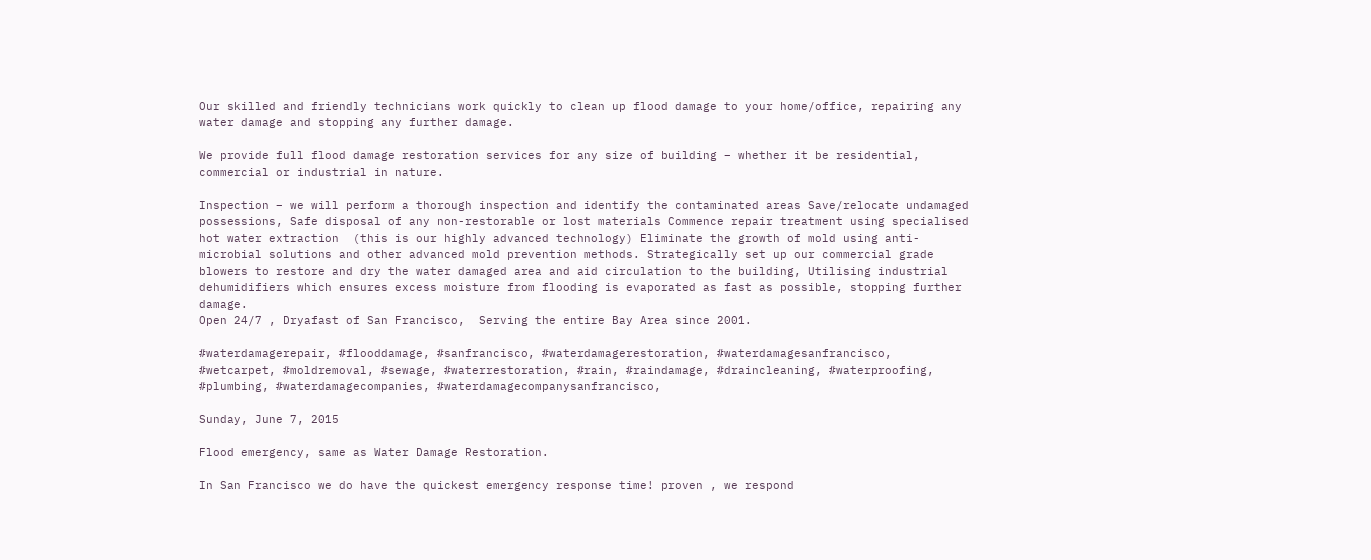Our skilled and friendly technicians work quickly to clean up flood damage to your home/office, repairing any water damage and stopping any further damage.

We provide full flood damage restoration services for any size of building – whether it be residential, commercial or industrial in nature.

Inspection – we will perform a thorough inspection and identify the contaminated areas Save/relocate undamaged possessions, Safe disposal of any non-restorable or lost materials Commence repair treatment using specialised  hot water extraction  (this is our highly advanced technology) Eliminate the growth of mold using anti-microbial solutions and other advanced mold prevention methods. Strategically set up our commercial grade blowers to restore and dry the water damaged area and aid circulation to the building, Utilising industrial dehumidifiers which ensures excess moisture from flooding is evaporated as fast as possible, stopping further damage.
Open 24/7 , Dryafast of San Francisco,  Serving the entire Bay Area since 2001.

#waterdamagerepair, #flooddamage, #sanfrancisco, #waterdamagerestoration, #waterdamagesanfrancisco, #wetcarpet, #moldremoval, #sewage, #waterrestoration, #rain, #raindamage, #draincleaning, #waterproofing, #plumbing, #waterdamagecompanies, #waterdamagecompanysanfrancisco,

Sunday, June 7, 2015

Flood emergency, same as Water Damage Restoration.

In San Francisco we do have the quickest emergency response time! proven , we respond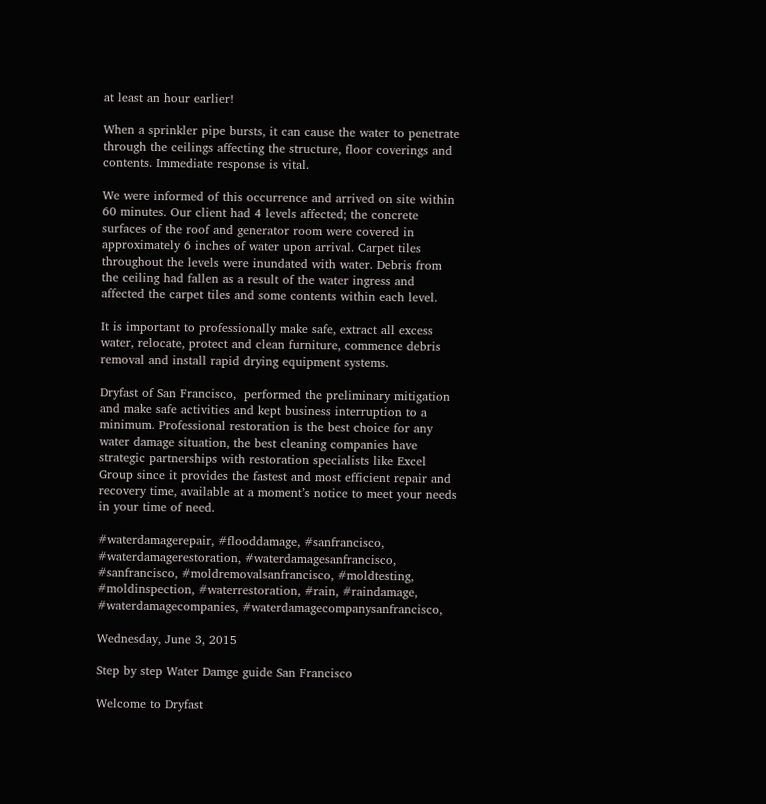at least an hour earlier!

When a sprinkler pipe bursts, it can cause the water to penetrate through the ceilings affecting the structure, floor coverings and contents. Immediate response is vital.

We were informed of this occurrence and arrived on site within 60 minutes. Our client had 4 levels affected; the concrete surfaces of the roof and generator room were covered in approximately 6 inches of water upon arrival. Carpet tiles throughout the levels were inundated with water. Debris from the ceiling had fallen as a result of the water ingress and affected the carpet tiles and some contents within each level.

It is important to professionally make safe, extract all excess water, relocate, protect and clean furniture, commence debris removal and install rapid drying equipment systems.

Dryfast of San Francisco,  performed the preliminary mitigation and make safe activities and kept business interruption to a minimum. Professional restoration is the best choice for any water damage situation, the best cleaning companies have strategic partnerships with restoration specialists like Excel Group since it provides the fastest and most efficient repair and recovery time, available at a moment’s notice to meet your needs in your time of need.

#waterdamagerepair, #flooddamage, #sanfrancisco, #waterdamagerestoration, #waterdamagesanfrancisco, #sanfrancisco, #moldremovalsanfrancisco, #moldtesting, #moldinspection, #waterrestoration, #rain, #raindamage, #waterdamagecompanies, #waterdamagecompanysanfrancisco,

Wednesday, June 3, 2015

Step by step Water Damge guide San Francisco

Welcome to Dryfast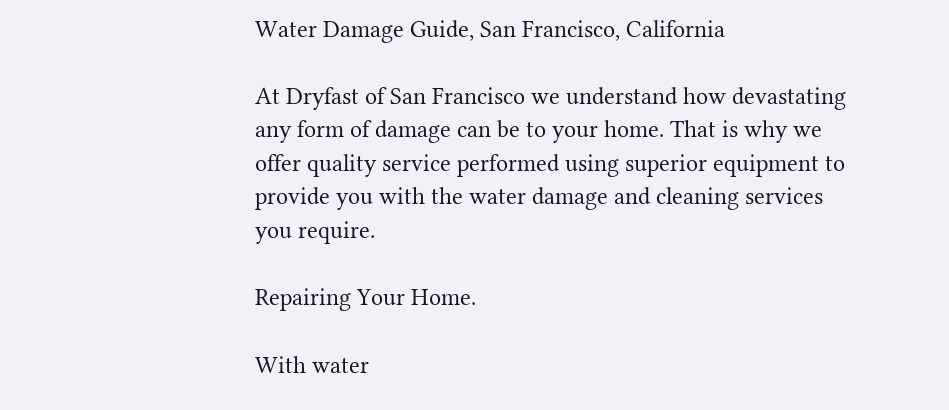Water Damage Guide, San Francisco, California

At Dryfast of San Francisco we understand how devastating any form of damage can be to your home. That is why we offer quality service performed using superior equipment to provide you with the water damage and cleaning services you require.

Repairing Your Home.

With water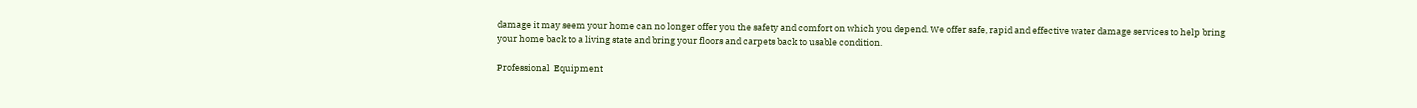damage it may seem your home can no longer offer you the safety and comfort on which you depend. We offer safe, rapid and effective water damage services to help bring your home back to a living state and bring your floors and carpets back to usable condition.

Professional  Equipment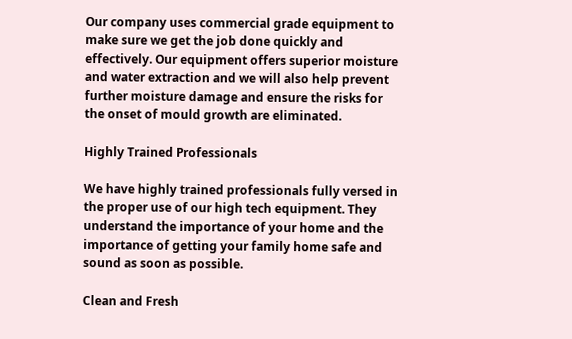Our company uses commercial grade equipment to make sure we get the job done quickly and effectively. Our equipment offers superior moisture and water extraction and we will also help prevent further moisture damage and ensure the risks for the onset of mould growth are eliminated.

Highly Trained Professionals

We have highly trained professionals fully versed in the proper use of our high tech equipment. They understand the importance of your home and the importance of getting your family home safe and sound as soon as possible.

Clean and Fresh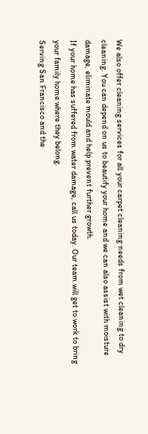We also offer cleaning services for all your carpet cleaning needs from wet cleaning to dry cleaning. You can depend on us to beautify your home and we can also assist with moisture damage, eliminate mould and help prevent further growth.
If your home has suffered from water damage, call us today. Our team will get to work to bring your family home where they belong.
Serving San Francisco and the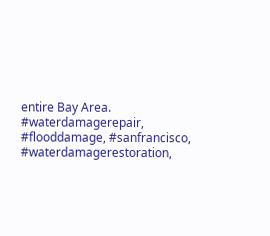entire Bay Area.
#waterdamagerepair, #flooddamage, #sanfrancisco, #waterdamagerestoration,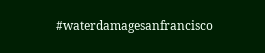#waterdamagesanfrancisco